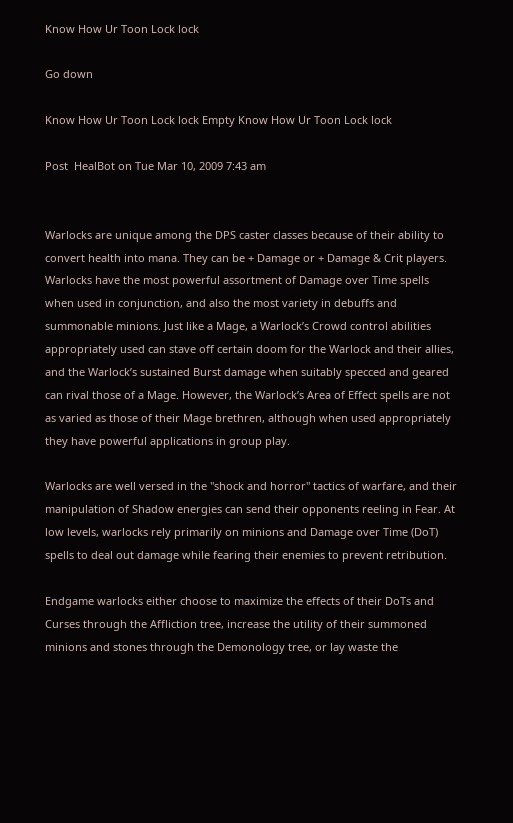Know How Ur Toon Lock lock

Go down

Know How Ur Toon Lock lock Empty Know How Ur Toon Lock lock

Post  HealBot on Tue Mar 10, 2009 7:43 am


Warlocks are unique among the DPS caster classes because of their ability to convert health into mana. They can be + Damage or + Damage & Crit players. Warlocks have the most powerful assortment of Damage over Time spells when used in conjunction, and also the most variety in debuffs and summonable minions. Just like a Mage, a Warlock’s Crowd control abilities appropriately used can stave off certain doom for the Warlock and their allies, and the Warlock’s sustained Burst damage when suitably specced and geared can rival those of a Mage. However, the Warlock’s Area of Effect spells are not as varied as those of their Mage brethren, although when used appropriately they have powerful applications in group play.

Warlocks are well versed in the "shock and horror" tactics of warfare, and their manipulation of Shadow energies can send their opponents reeling in Fear. At low levels, warlocks rely primarily on minions and Damage over Time (DoT) spells to deal out damage while fearing their enemies to prevent retribution.

Endgame warlocks either choose to maximize the effects of their DoTs and Curses through the Affliction tree, increase the utility of their summoned minions and stones through the Demonology tree, or lay waste the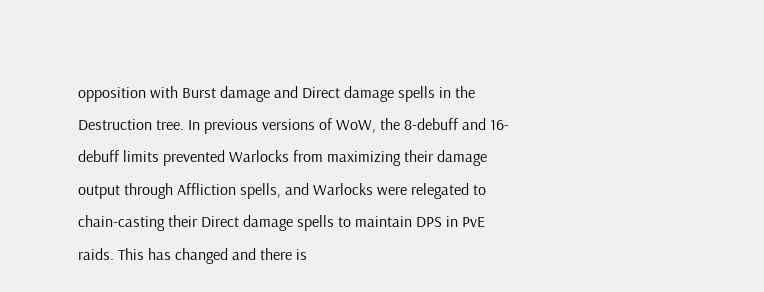opposition with Burst damage and Direct damage spells in the Destruction tree. In previous versions of WoW, the 8-debuff and 16-debuff limits prevented Warlocks from maximizing their damage output through Affliction spells, and Warlocks were relegated to chain-casting their Direct damage spells to maintain DPS in PvE raids. This has changed and there is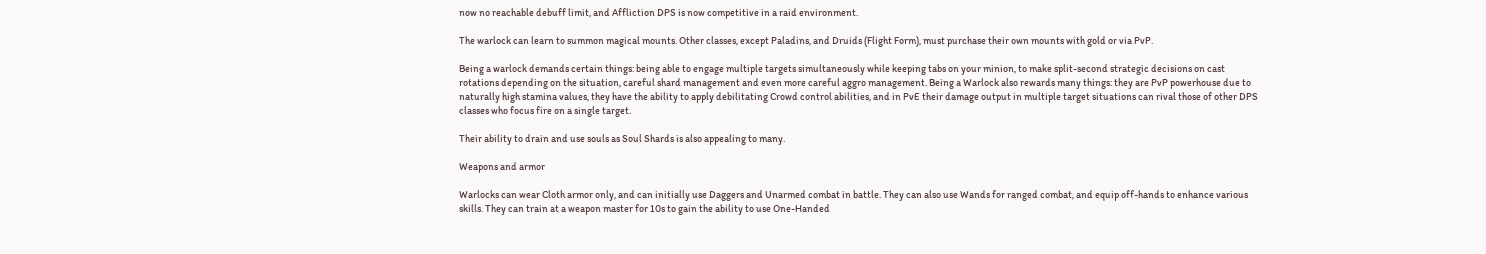now no reachable debuff limit, and Affliction DPS is now competitive in a raid environment.

The warlock can learn to summon magical mounts. Other classes, except Paladins, and Druids (Flight Form), must purchase their own mounts with gold or via PvP.

Being a warlock demands certain things: being able to engage multiple targets simultaneously while keeping tabs on your minion, to make split-second strategic decisions on cast rotations depending on the situation, careful shard management and even more careful aggro management. Being a Warlock also rewards many things: they are PvP powerhouse due to naturally high stamina values, they have the ability to apply debilitating Crowd control abilities, and in PvE their damage output in multiple target situations can rival those of other DPS classes who focus fire on a single target.

Their ability to drain and use souls as Soul Shards is also appealing to many.

Weapons and armor

Warlocks can wear Cloth armor only, and can initially use Daggers and Unarmed combat in battle. They can also use Wands for ranged combat, and equip off-hands to enhance various skills. They can train at a weapon master for 10s to gain the ability to use One-Handed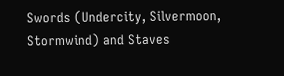Swords (Undercity, Silvermoon, Stormwind) and Staves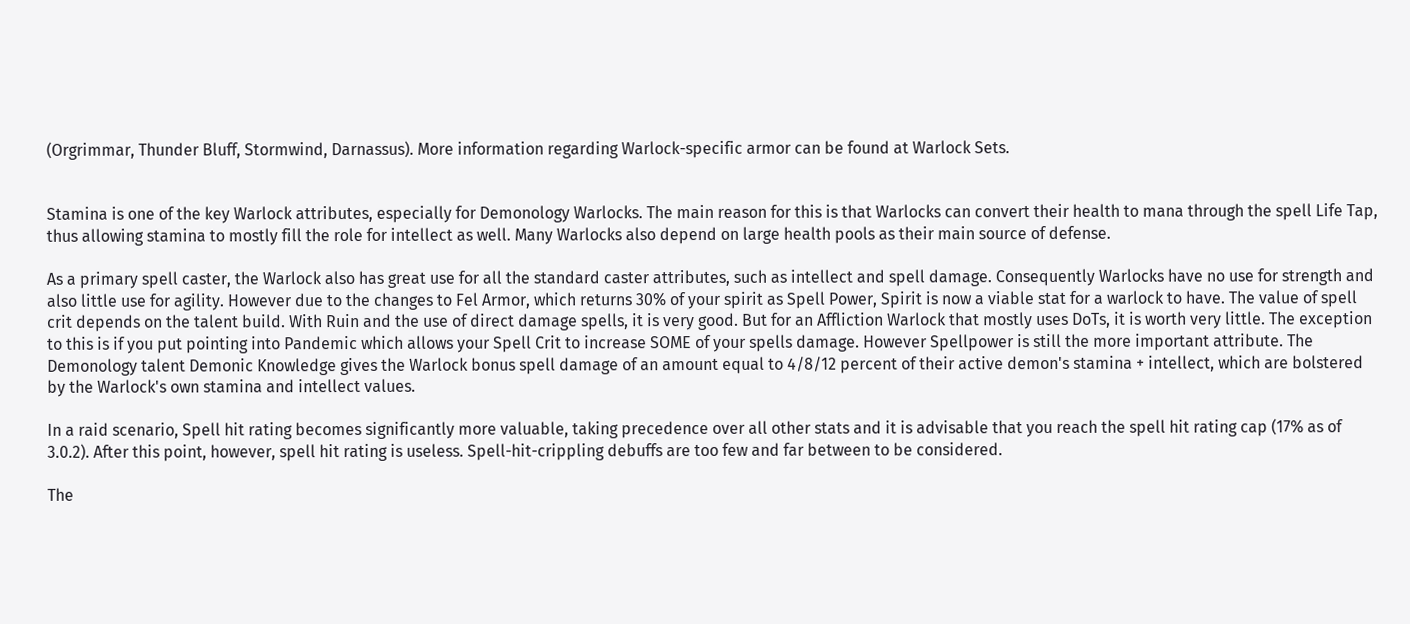(Orgrimmar, Thunder Bluff, Stormwind, Darnassus). More information regarding Warlock-specific armor can be found at Warlock Sets.


Stamina is one of the key Warlock attributes, especially for Demonology Warlocks. The main reason for this is that Warlocks can convert their health to mana through the spell Life Tap, thus allowing stamina to mostly fill the role for intellect as well. Many Warlocks also depend on large health pools as their main source of defense.

As a primary spell caster, the Warlock also has great use for all the standard caster attributes, such as intellect and spell damage. Consequently Warlocks have no use for strength and also little use for agility. However due to the changes to Fel Armor, which returns 30% of your spirit as Spell Power, Spirit is now a viable stat for a warlock to have. The value of spell crit depends on the talent build. With Ruin and the use of direct damage spells, it is very good. But for an Affliction Warlock that mostly uses DoTs, it is worth very little. The exception to this is if you put pointing into Pandemic which allows your Spell Crit to increase SOME of your spells damage. However Spellpower is still the more important attribute. The Demonology talent Demonic Knowledge gives the Warlock bonus spell damage of an amount equal to 4/8/12 percent of their active demon's stamina + intellect, which are bolstered by the Warlock's own stamina and intellect values.

In a raid scenario, Spell hit rating becomes significantly more valuable, taking precedence over all other stats and it is advisable that you reach the spell hit rating cap (17% as of 3.0.2). After this point, however, spell hit rating is useless. Spell-hit-crippling debuffs are too few and far between to be considered.

The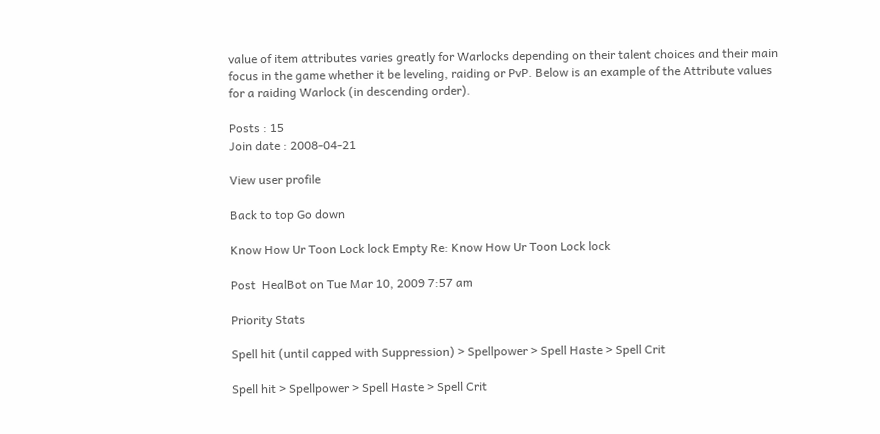value of item attributes varies greatly for Warlocks depending on their talent choices and their main focus in the game whether it be leveling, raiding or PvP. Below is an example of the Attribute values for a raiding Warlock (in descending order).

Posts : 15
Join date : 2008-04-21

View user profile

Back to top Go down

Know How Ur Toon Lock lock Empty Re: Know How Ur Toon Lock lock

Post  HealBot on Tue Mar 10, 2009 7:57 am

Priority Stats

Spell hit (until capped with Suppression) > Spellpower > Spell Haste > Spell Crit

Spell hit > Spellpower > Spell Haste > Spell Crit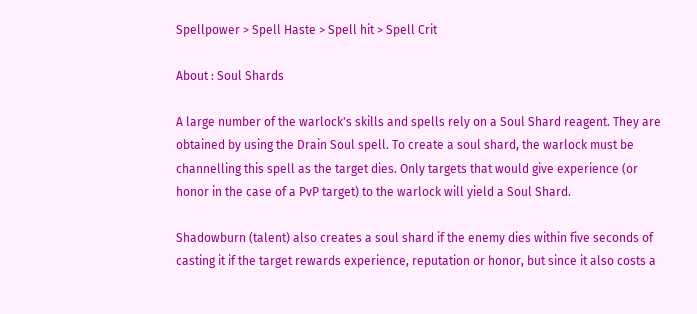Spellpower > Spell Haste > Spell hit > Spell Crit

About : Soul Shards

A large number of the warlock's skills and spells rely on a Soul Shard reagent. They are obtained by using the Drain Soul spell. To create a soul shard, the warlock must be channelling this spell as the target dies. Only targets that would give experience (or honor in the case of a PvP target) to the warlock will yield a Soul Shard.

Shadowburn (talent) also creates a soul shard if the enemy dies within five seconds of casting it if the target rewards experience, reputation or honor, but since it also costs a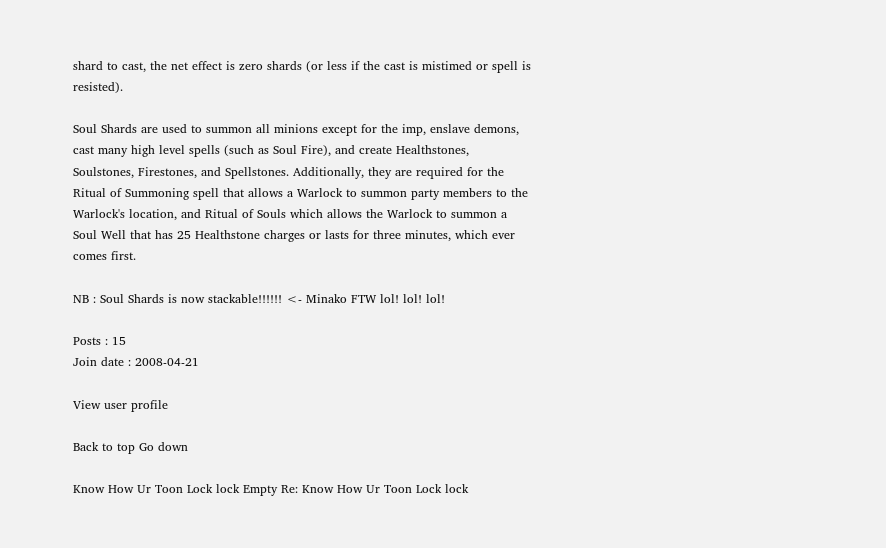shard to cast, the net effect is zero shards (or less if the cast is mistimed or spell is resisted).

Soul Shards are used to summon all minions except for the imp, enslave demons, cast many high level spells (such as Soul Fire), and create Healthstones, Soulstones, Firestones, and Spellstones. Additionally, they are required for the Ritual of Summoning spell that allows a Warlock to summon party members to the Warlock's location, and Ritual of Souls which allows the Warlock to summon a Soul Well that has 25 Healthstone charges or lasts for three minutes, which ever comes first.

NB : Soul Shards is now stackable!!!!!! <- Minako FTW lol! lol! lol!

Posts : 15
Join date : 2008-04-21

View user profile

Back to top Go down

Know How Ur Toon Lock lock Empty Re: Know How Ur Toon Lock lock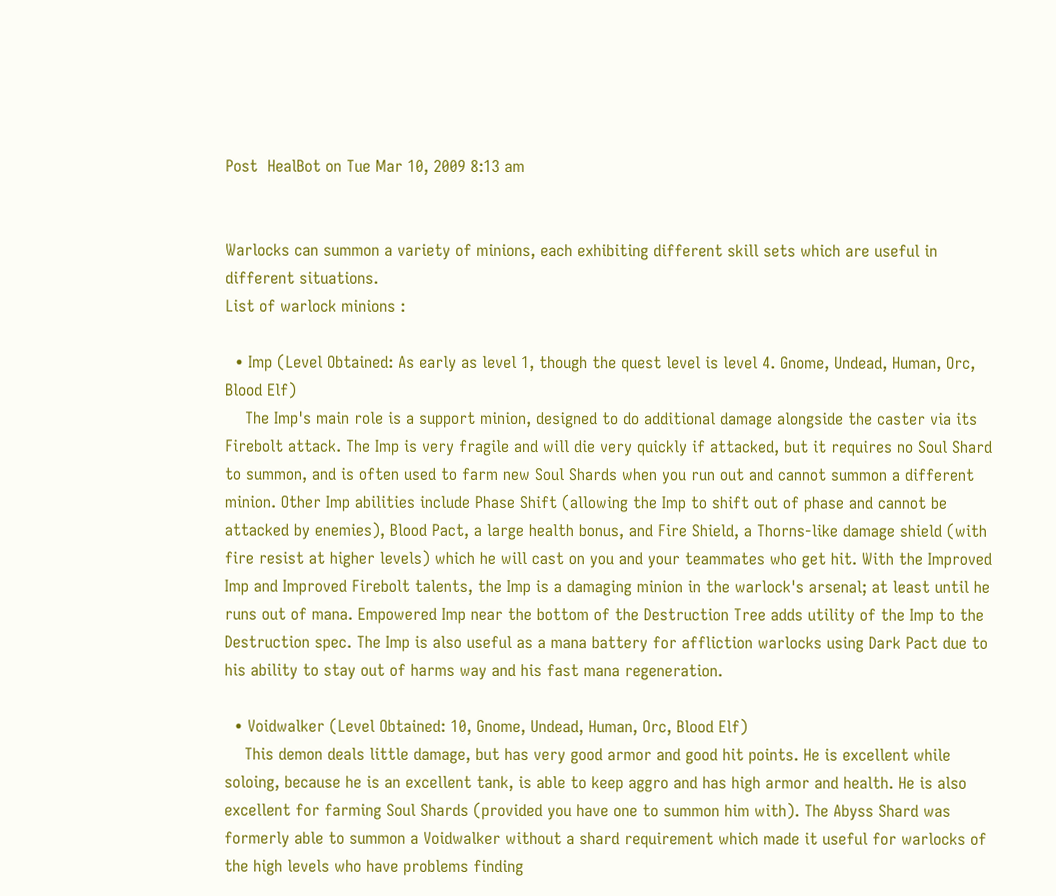Post  HealBot on Tue Mar 10, 2009 8:13 am


Warlocks can summon a variety of minions, each exhibiting different skill sets which are useful in different situations.
List of warlock minions :

  • Imp (Level Obtained: As early as level 1, though the quest level is level 4. Gnome, Undead, Human, Orc, Blood Elf)
    The Imp's main role is a support minion, designed to do additional damage alongside the caster via its Firebolt attack. The Imp is very fragile and will die very quickly if attacked, but it requires no Soul Shard to summon, and is often used to farm new Soul Shards when you run out and cannot summon a different minion. Other Imp abilities include Phase Shift (allowing the Imp to shift out of phase and cannot be attacked by enemies), Blood Pact, a large health bonus, and Fire Shield, a Thorns-like damage shield (with fire resist at higher levels) which he will cast on you and your teammates who get hit. With the Improved Imp and Improved Firebolt talents, the Imp is a damaging minion in the warlock's arsenal; at least until he runs out of mana. Empowered Imp near the bottom of the Destruction Tree adds utility of the Imp to the Destruction spec. The Imp is also useful as a mana battery for affliction warlocks using Dark Pact due to his ability to stay out of harms way and his fast mana regeneration.

  • Voidwalker (Level Obtained: 10, Gnome, Undead, Human, Orc, Blood Elf)
    This demon deals little damage, but has very good armor and good hit points. He is excellent while soloing, because he is an excellent tank, is able to keep aggro and has high armor and health. He is also excellent for farming Soul Shards (provided you have one to summon him with). The Abyss Shard was formerly able to summon a Voidwalker without a shard requirement which made it useful for warlocks of the high levels who have problems finding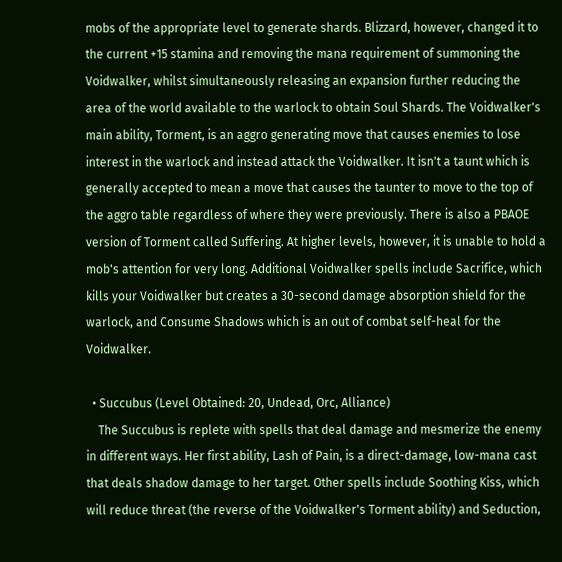mobs of the appropriate level to generate shards. Blizzard, however, changed it to the current +15 stamina and removing the mana requirement of summoning the Voidwalker, whilst simultaneously releasing an expansion further reducing the area of the world available to the warlock to obtain Soul Shards. The Voidwalker's main ability, Torment, is an aggro generating move that causes enemies to lose interest in the warlock and instead attack the Voidwalker. It isn't a taunt which is generally accepted to mean a move that causes the taunter to move to the top of the aggro table regardless of where they were previously. There is also a PBAOE version of Torment called Suffering. At higher levels, however, it is unable to hold a mob's attention for very long. Additional Voidwalker spells include Sacrifice, which kills your Voidwalker but creates a 30-second damage absorption shield for the warlock, and Consume Shadows which is an out of combat self-heal for the Voidwalker.

  • Succubus (Level Obtained: 20, Undead, Orc, Alliance)
    The Succubus is replete with spells that deal damage and mesmerize the enemy in different ways. Her first ability, Lash of Pain, is a direct-damage, low-mana cast that deals shadow damage to her target. Other spells include Soothing Kiss, which will reduce threat (the reverse of the Voidwalker's Torment ability) and Seduction,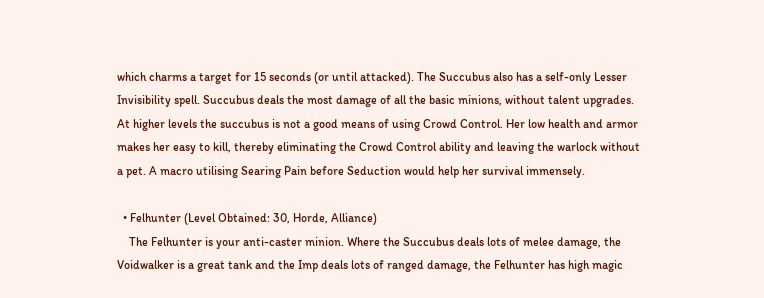which charms a target for 15 seconds (or until attacked). The Succubus also has a self-only Lesser Invisibility spell. Succubus deals the most damage of all the basic minions, without talent upgrades. At higher levels the succubus is not a good means of using Crowd Control. Her low health and armor makes her easy to kill, thereby eliminating the Crowd Control ability and leaving the warlock without a pet. A macro utilising Searing Pain before Seduction would help her survival immensely.

  • Felhunter (Level Obtained: 30, Horde, Alliance)
    The Felhunter is your anti-caster minion. Where the Succubus deals lots of melee damage, the Voidwalker is a great tank and the Imp deals lots of ranged damage, the Felhunter has high magic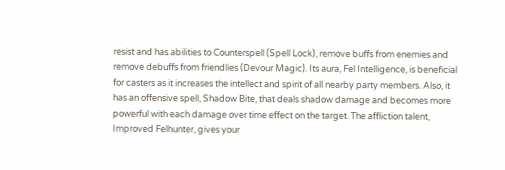resist and has abilities to Counterspell (Spell Lock), remove buffs from enemies and remove debuffs from friendlies (Devour Magic). Its aura, Fel Intelligence, is beneficial for casters as it increases the intellect and spirit of all nearby party members. Also, it has an offensive spell, Shadow Bite, that deals shadow damage and becomes more powerful with each damage over time effect on the target. The affliction talent, Improved Felhunter, gives your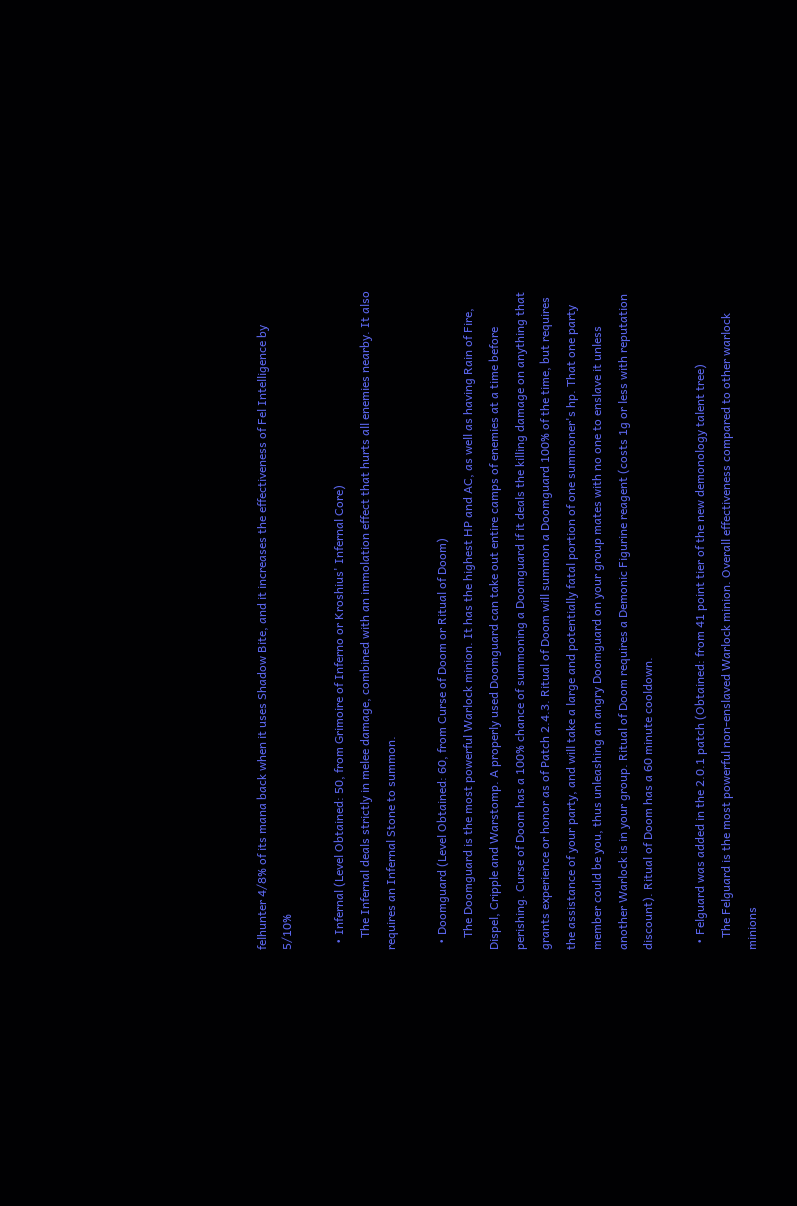felhunter 4/8% of its mana back when it uses Shadow Bite, and it increases the effectiveness of Fel Intelligence by 5/10%

  • Infernal (Level Obtained: 50, from Grimoire of Inferno or Kroshius' Infernal Core)
    The Infernal deals strictly in melee damage, combined with an immolation effect that hurts all enemies nearby. It also requires an Infernal Stone to summon.

  • Doomguard (Level Obtained: 60, from Curse of Doom or Ritual of Doom)
    The Doomguard is the most powerful Warlock minion. It has the highest HP and AC, as well as having Rain of Fire, Dispel, Cripple and Warstomp. A properly used Doomguard can take out entire camps of enemies at a time before perishing. Curse of Doom has a 100% chance of summoning a Doomguard if it deals the killing damage on anything that grants experience or honor as of Patch 2.4.3. Ritual of Doom will summon a Doomguard 100% of the time, but requires the assistance of your party, and will take a large and potentially fatal portion of one summoner's hp. That one party member could be you, thus unleashing an angry Doomguard on your group mates with no one to enslave it unless another Warlock is in your group. Ritual of Doom requires a Demonic Figurine reagent (costs 1g or less with reputation discount). Ritual of Doom has a 60 minute cooldown.

  • Felguard was added in the 2.0.1 patch (Obtained: from 41 point tier of the new demonology talent tree)
    The Felguard is the most powerful non-enslaved Warlock minion. Overall effectiveness compared to other warlock minions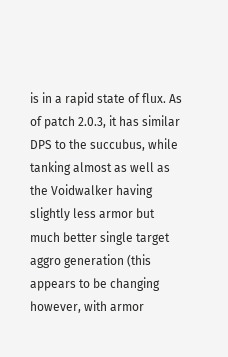is in a rapid state of flux. As of patch 2.0.3, it has similar DPS to the succubus, while tanking almost as well as the Voidwalker having slightly less armor but much better single target aggro generation (this appears to be changing however, with armor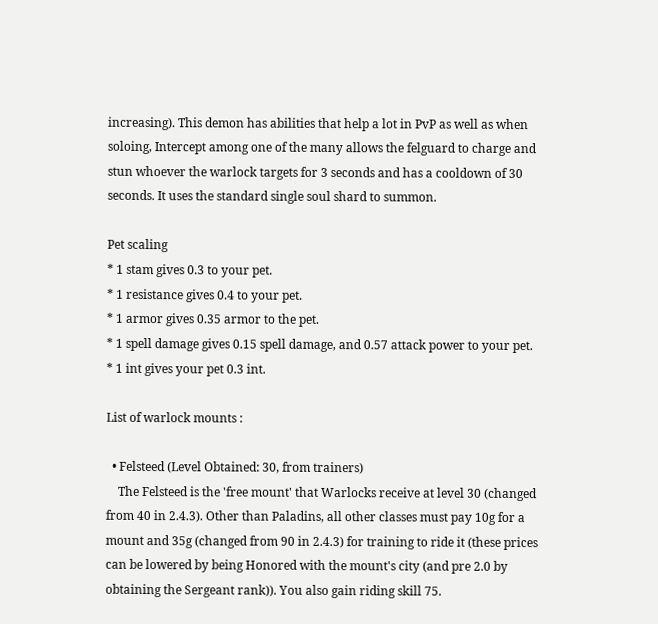increasing). This demon has abilities that help a lot in PvP as well as when soloing, Intercept among one of the many allows the felguard to charge and stun whoever the warlock targets for 3 seconds and has a cooldown of 30 seconds. It uses the standard single soul shard to summon.

Pet scaling
* 1 stam gives 0.3 to your pet.
* 1 resistance gives 0.4 to your pet.
* 1 armor gives 0.35 armor to the pet.
* 1 spell damage gives 0.15 spell damage, and 0.57 attack power to your pet.
* 1 int gives your pet 0.3 int.

List of warlock mounts :

  • Felsteed (Level Obtained: 30, from trainers)
    The Felsteed is the 'free mount' that Warlocks receive at level 30 (changed from 40 in 2.4.3). Other than Paladins, all other classes must pay 10g for a mount and 35g (changed from 90 in 2.4.3) for training to ride it (these prices can be lowered by being Honored with the mount's city (and pre 2.0 by obtaining the Sergeant rank)). You also gain riding skill 75.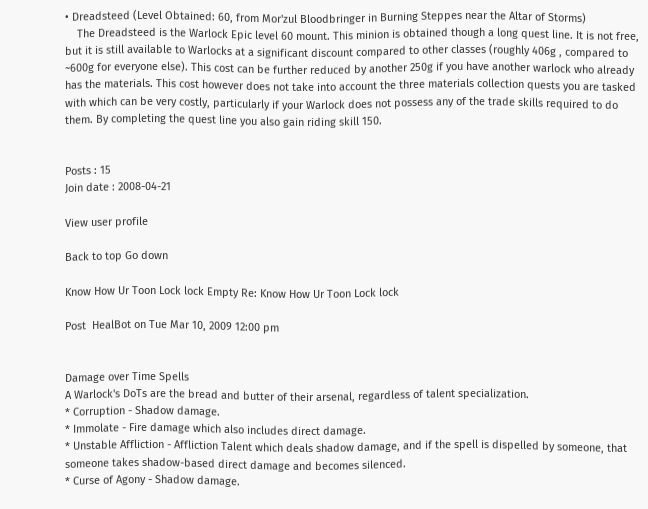• Dreadsteed (Level Obtained: 60, from Mor'zul Bloodbringer in Burning Steppes near the Altar of Storms)
    The Dreadsteed is the Warlock Epic level 60 mount. This minion is obtained though a long quest line. It is not free, but it is still available to Warlocks at a significant discount compared to other classes (roughly 406g , compared to ~600g for everyone else). This cost can be further reduced by another 250g if you have another warlock who already has the materials. This cost however does not take into account the three materials collection quests you are tasked with which can be very costly, particularly if your Warlock does not possess any of the trade skills required to do them. By completing the quest line you also gain riding skill 150.


Posts : 15
Join date : 2008-04-21

View user profile

Back to top Go down

Know How Ur Toon Lock lock Empty Re: Know How Ur Toon Lock lock

Post  HealBot on Tue Mar 10, 2009 12:00 pm


Damage over Time Spells
A Warlock's DoTs are the bread and butter of their arsenal, regardless of talent specialization.
* Corruption - Shadow damage.
* Immolate - Fire damage which also includes direct damage.
* Unstable Affliction - Affliction Talent which deals shadow damage, and if the spell is dispelled by someone, that someone takes shadow-based direct damage and becomes silenced.
* Curse of Agony - Shadow damage.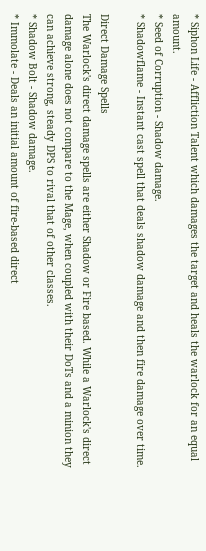* Siphon Life - Affliction Talent which damages the target and heals the warlock for an equal amount.
* Seed of Corruption - Shadow damage.
* Shadowflame - Instant cast spell that deals shadow damage and then fire damage over time.

Direct Damage Spells
The Warlock's direct damage spells are either Shadow or Fire based. While a Warlock's direct damage alone does not compare to the Mage, when coupled with their DoTs and a minion they can achieve strong, steady DPS to rival that of other classes.
* Shadow Bolt - Shadow damage.
* Immolate - Deals an initial amount of fire-based direct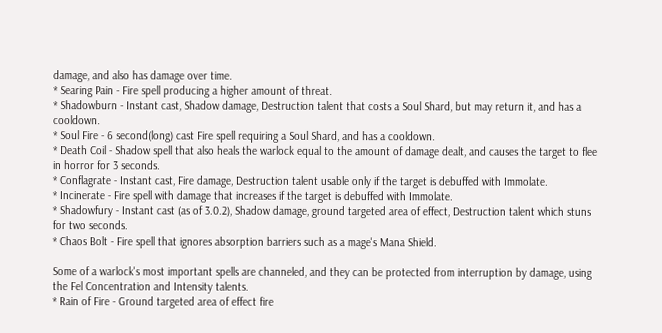damage, and also has damage over time.
* Searing Pain - Fire spell producing a higher amount of threat.
* Shadowburn - Instant cast, Shadow damage, Destruction talent that costs a Soul Shard, but may return it, and has a cooldown.
* Soul Fire - 6 second(long) cast Fire spell requiring a Soul Shard, and has a cooldown.
* Death Coil - Shadow spell that also heals the warlock equal to the amount of damage dealt, and causes the target to flee in horror for 3 seconds.
* Conflagrate - Instant cast, Fire damage, Destruction talent usable only if the target is debuffed with Immolate.
* Incinerate - Fire spell with damage that increases if the target is debuffed with Immolate.
* Shadowfury - Instant cast (as of 3.0.2), Shadow damage, ground targeted area of effect, Destruction talent which stuns for two seconds.
* Chaos Bolt - Fire spell that ignores absorption barriers such as a mage's Mana Shield.

Some of a warlock's most important spells are channeled, and they can be protected from interruption by damage, using the Fel Concentration and Intensity talents.
* Rain of Fire - Ground targeted area of effect fire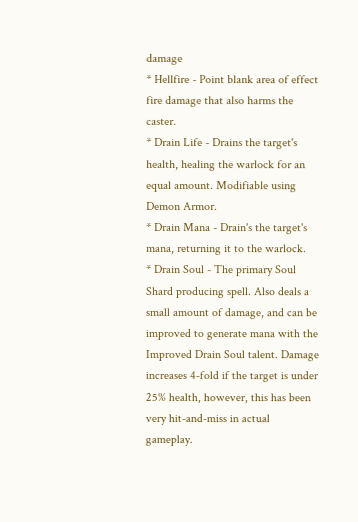damage
* Hellfire - Point blank area of effect fire damage that also harms the caster.
* Drain Life - Drains the target's health, healing the warlock for an equal amount. Modifiable using Demon Armor.
* Drain Mana - Drain's the target's mana, returning it to the warlock.
* Drain Soul - The primary Soul Shard producing spell. Also deals a small amount of damage, and can be improved to generate mana with the Improved Drain Soul talent. Damage increases 4-fold if the target is under 25% health, however, this has been very hit-and-miss in actual gameplay.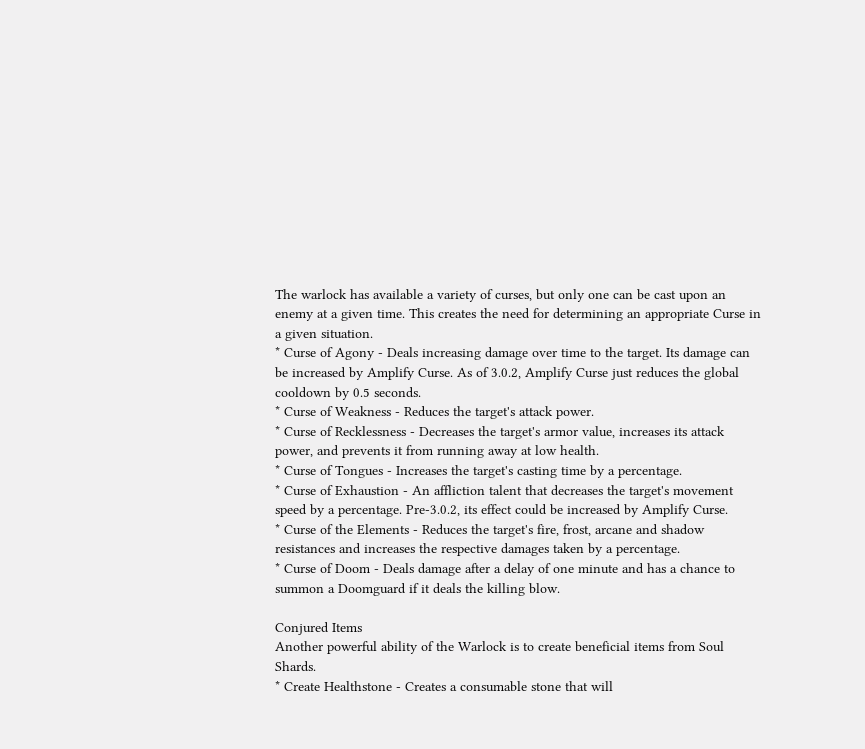The warlock has available a variety of curses, but only one can be cast upon an enemy at a given time. This creates the need for determining an appropriate Curse in a given situation.
* Curse of Agony - Deals increasing damage over time to the target. Its damage can be increased by Amplify Curse. As of 3.0.2, Amplify Curse just reduces the global cooldown by 0.5 seconds.
* Curse of Weakness - Reduces the target's attack power.
* Curse of Recklessness - Decreases the target's armor value, increases its attack power, and prevents it from running away at low health.
* Curse of Tongues - Increases the target's casting time by a percentage.
* Curse of Exhaustion - An affliction talent that decreases the target's movement speed by a percentage. Pre-3.0.2, its effect could be increased by Amplify Curse.
* Curse of the Elements - Reduces the target's fire, frost, arcane and shadow resistances and increases the respective damages taken by a percentage.
* Curse of Doom - Deals damage after a delay of one minute and has a chance to summon a Doomguard if it deals the killing blow.

Conjured Items
Another powerful ability of the Warlock is to create beneficial items from Soul Shards.
* Create Healthstone - Creates a consumable stone that will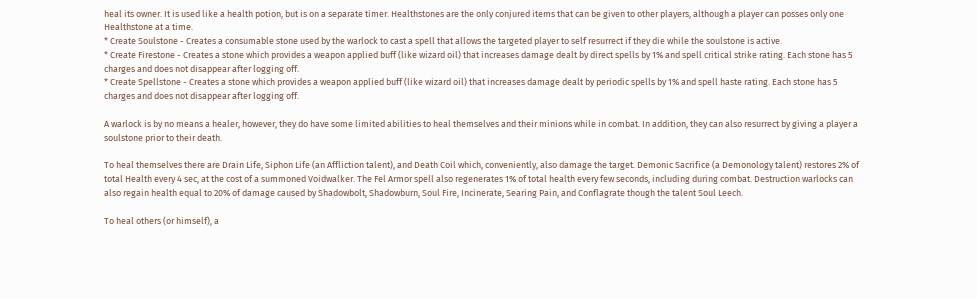heal its owner. It is used like a health potion, but is on a separate timer. Healthstones are the only conjured items that can be given to other players, although a player can posses only one Healthstone at a time.
* Create Soulstone - Creates a consumable stone used by the warlock to cast a spell that allows the targeted player to self resurrect if they die while the soulstone is active.
* Create Firestone - Creates a stone which provides a weapon applied buff (like wizard oil) that increases damage dealt by direct spells by 1% and spell critical strike rating. Each stone has 5 charges and does not disappear after logging off.
* Create Spellstone - Creates a stone which provides a weapon applied buff (like wizard oil) that increases damage dealt by periodic spells by 1% and spell haste rating. Each stone has 5 charges and does not disappear after logging off.

A warlock is by no means a healer, however, they do have some limited abilities to heal themselves and their minions while in combat. In addition, they can also resurrect by giving a player a soulstone prior to their death.

To heal themselves there are Drain Life, Siphon Life (an Affliction talent), and Death Coil which, conveniently, also damage the target. Demonic Sacrifice (a Demonology talent) restores 2% of total Health every 4 sec, at the cost of a summoned Voidwalker. The Fel Armor spell also regenerates 1% of total health every few seconds, including during combat. Destruction warlocks can also regain health equal to 20% of damage caused by Shadowbolt, Shadowburn, Soul Fire, Incinerate, Searing Pain, and Conflagrate though the talent Soul Leech.

To heal others (or himself), a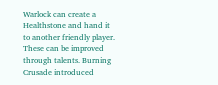Warlock can create a Healthstone and hand it to another friendly player. These can be improved through talents. Burning Crusade introduced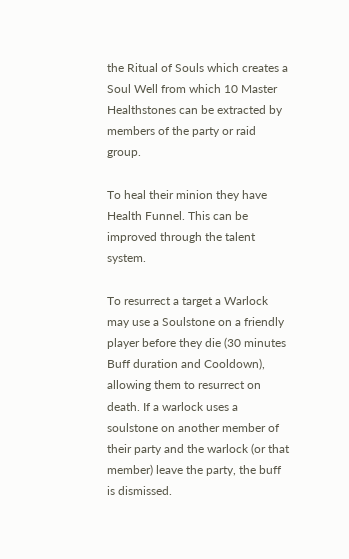the Ritual of Souls which creates a Soul Well from which 10 Master Healthstones can be extracted by members of the party or raid group.

To heal their minion they have Health Funnel. This can be improved through the talent system.

To resurrect a target a Warlock may use a Soulstone on a friendly player before they die (30 minutes Buff duration and Cooldown), allowing them to resurrect on death. If a warlock uses a soulstone on another member of their party and the warlock (or that member) leave the party, the buff is dismissed.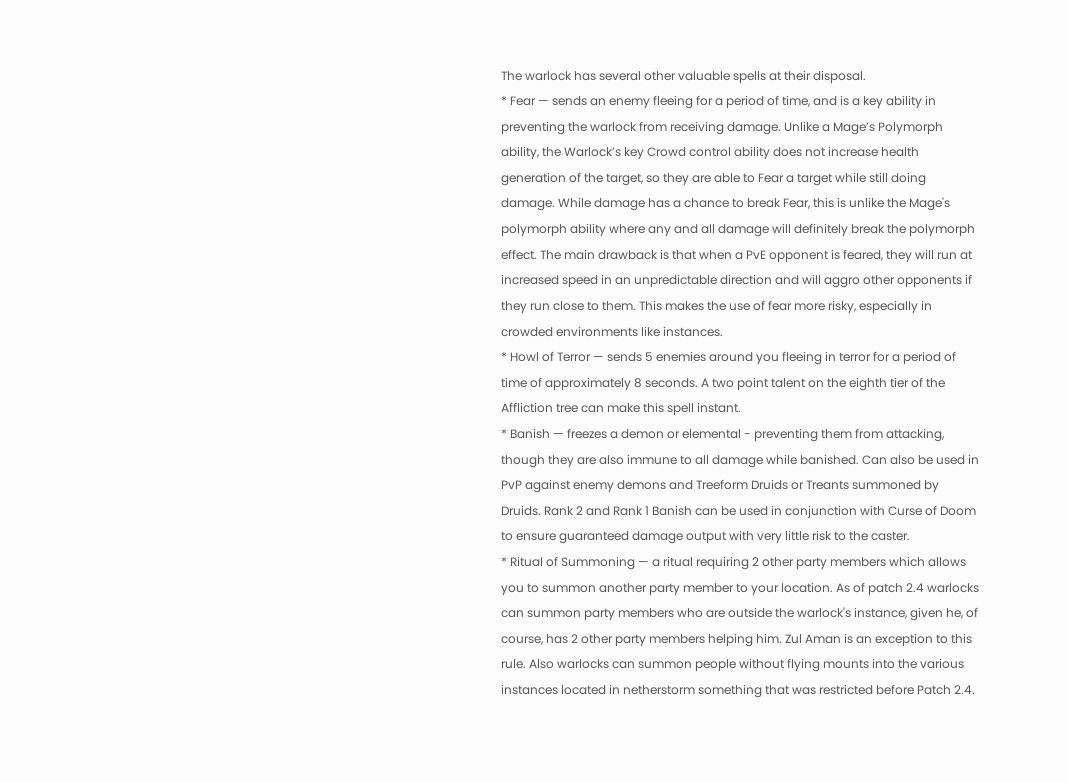The warlock has several other valuable spells at their disposal.
* Fear — sends an enemy fleeing for a period of time, and is a key ability in preventing the warlock from receiving damage. Unlike a Mage’s Polymorph ability, the Warlock’s key Crowd control ability does not increase health generation of the target, so they are able to Fear a target while still doing damage. While damage has a chance to break Fear, this is unlike the Mage's polymorph ability where any and all damage will definitely break the polymorph effect. The main drawback is that when a PvE opponent is feared, they will run at increased speed in an unpredictable direction and will aggro other opponents if they run close to them. This makes the use of fear more risky, especially in crowded environments like instances.
* Howl of Terror — sends 5 enemies around you fleeing in terror for a period of time of approximately 8 seconds. A two point talent on the eighth tier of the Affliction tree can make this spell instant.
* Banish — freezes a demon or elemental - preventing them from attacking, though they are also immune to all damage while banished. Can also be used in PvP against enemy demons and Treeform Druids or Treants summoned by Druids. Rank 2 and Rank 1 Banish can be used in conjunction with Curse of Doom to ensure guaranteed damage output with very little risk to the caster.
* Ritual of Summoning — a ritual requiring 2 other party members which allows you to summon another party member to your location. As of patch 2.4 warlocks can summon party members who are outside the warlock's instance, given he, of course, has 2 other party members helping him. Zul Aman is an exception to this rule. Also warlocks can summon people without flying mounts into the various instances located in netherstorm something that was restricted before Patch 2.4.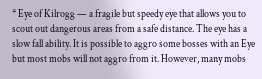* Eye of Kilrogg — a fragile but speedy eye that allows you to scout out dangerous areas from a safe distance. The eye has a slow fall ability. It is possible to aggro some bosses with an Eye but most mobs will not aggro from it. However, many mobs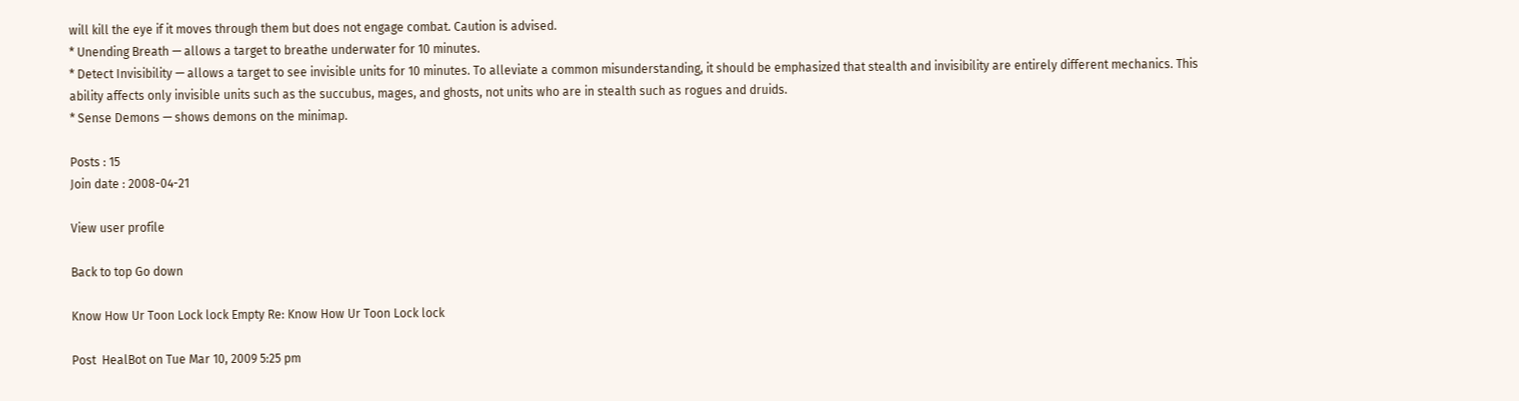will kill the eye if it moves through them but does not engage combat. Caution is advised.
* Unending Breath — allows a target to breathe underwater for 10 minutes.
* Detect Invisibility — allows a target to see invisible units for 10 minutes. To alleviate a common misunderstanding, it should be emphasized that stealth and invisibility are entirely different mechanics. This ability affects only invisible units such as the succubus, mages, and ghosts, not units who are in stealth such as rogues and druids.
* Sense Demons — shows demons on the minimap.

Posts : 15
Join date : 2008-04-21

View user profile

Back to top Go down

Know How Ur Toon Lock lock Empty Re: Know How Ur Toon Lock lock

Post  HealBot on Tue Mar 10, 2009 5:25 pm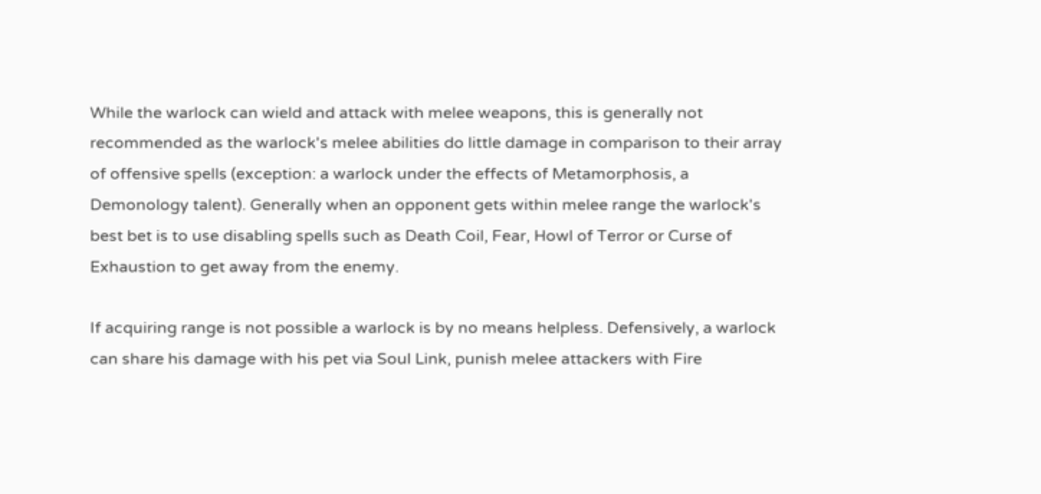While the warlock can wield and attack with melee weapons, this is generally not recommended as the warlock's melee abilities do little damage in comparison to their array of offensive spells (exception: a warlock under the effects of Metamorphosis, a Demonology talent). Generally when an opponent gets within melee range the warlock's best bet is to use disabling spells such as Death Coil, Fear, Howl of Terror or Curse of Exhaustion to get away from the enemy.

If acquiring range is not possible a warlock is by no means helpless. Defensively, a warlock can share his damage with his pet via Soul Link, punish melee attackers with Fire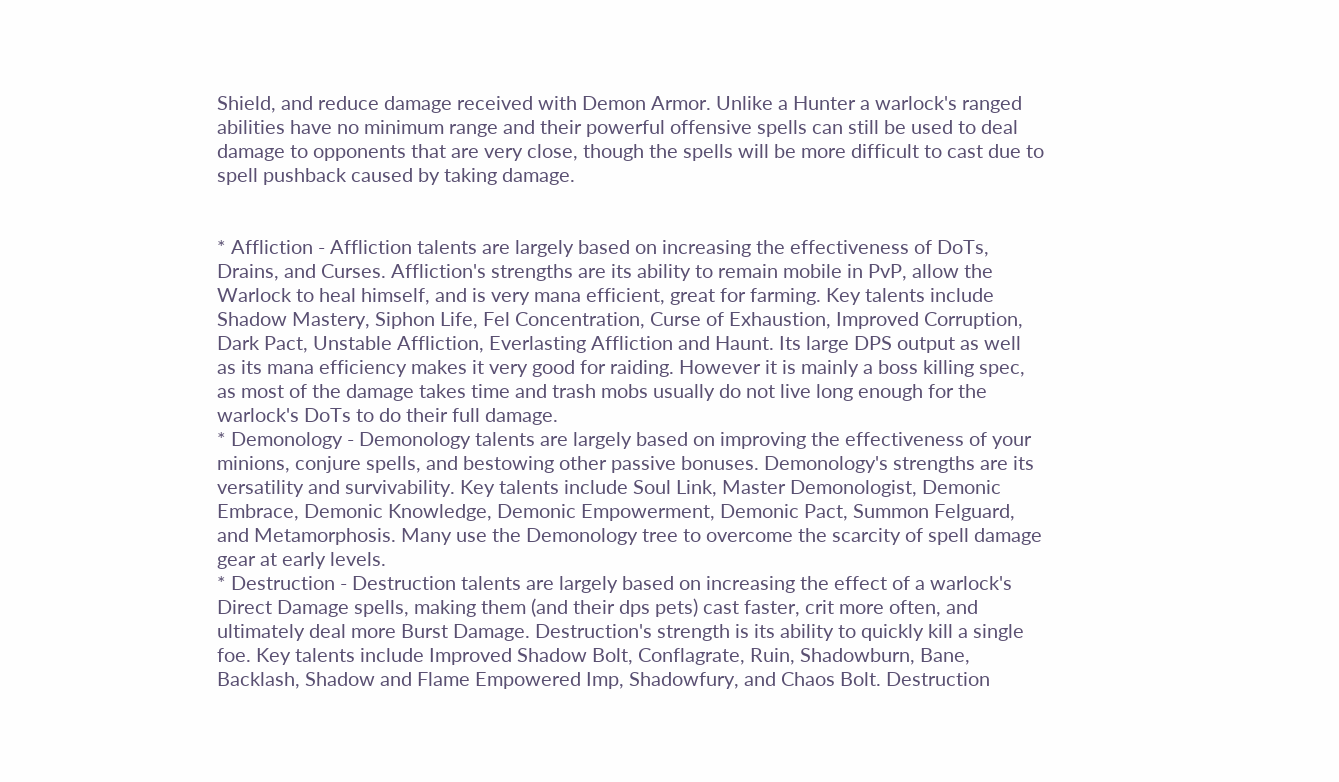Shield, and reduce damage received with Demon Armor. Unlike a Hunter a warlock's ranged abilities have no minimum range and their powerful offensive spells can still be used to deal damage to opponents that are very close, though the spells will be more difficult to cast due to spell pushback caused by taking damage.


* Affliction - Affliction talents are largely based on increasing the effectiveness of DoTs, Drains, and Curses. Affliction's strengths are its ability to remain mobile in PvP, allow the Warlock to heal himself, and is very mana efficient, great for farming. Key talents include Shadow Mastery, Siphon Life, Fel Concentration, Curse of Exhaustion, Improved Corruption, Dark Pact, Unstable Affliction, Everlasting Affliction and Haunt. Its large DPS output as well as its mana efficiency makes it very good for raiding. However it is mainly a boss killing spec, as most of the damage takes time and trash mobs usually do not live long enough for the warlock's DoTs to do their full damage.
* Demonology - Demonology talents are largely based on improving the effectiveness of your minions, conjure spells, and bestowing other passive bonuses. Demonology's strengths are its versatility and survivability. Key talents include Soul Link, Master Demonologist, Demonic Embrace, Demonic Knowledge, Demonic Empowerment, Demonic Pact, Summon Felguard, and Metamorphosis. Many use the Demonology tree to overcome the scarcity of spell damage gear at early levels.
* Destruction - Destruction talents are largely based on increasing the effect of a warlock's Direct Damage spells, making them (and their dps pets) cast faster, crit more often, and ultimately deal more Burst Damage. Destruction's strength is its ability to quickly kill a single foe. Key talents include Improved Shadow Bolt, Conflagrate, Ruin, Shadowburn, Bane, Backlash, Shadow and Flame Empowered Imp, Shadowfury, and Chaos Bolt. Destruction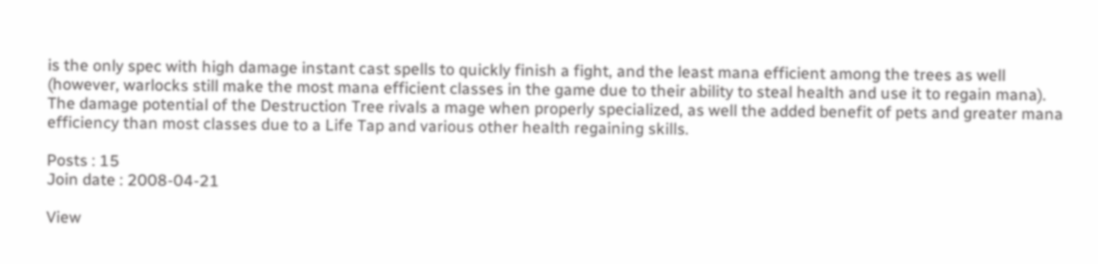is the only spec with high damage instant cast spells to quickly finish a fight, and the least mana efficient among the trees as well (however, warlocks still make the most mana efficient classes in the game due to their ability to steal health and use it to regain mana). The damage potential of the Destruction Tree rivals a mage when properly specialized, as well the added benefit of pets and greater mana efficiency than most classes due to a Life Tap and various other health regaining skills.

Posts : 15
Join date : 2008-04-21

View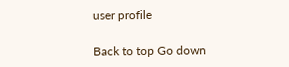user profile

Back to top Go down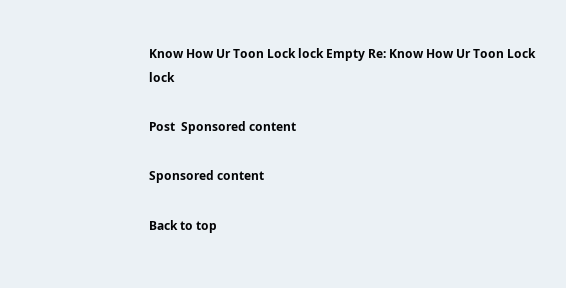Know How Ur Toon Lock lock Empty Re: Know How Ur Toon Lock lock

Post  Sponsored content

Sponsored content

Back to top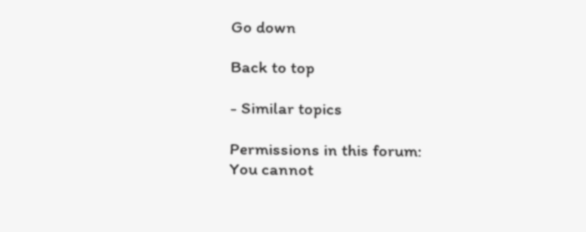Go down

Back to top

- Similar topics

Permissions in this forum:
You cannot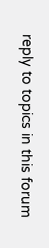reply to topics in this forum